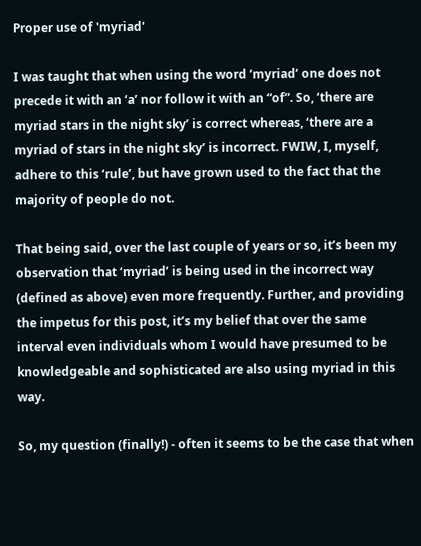Proper use of 'myriad'

I was taught that when using the word ‘myriad’ one does not precede it with an ‘a’ nor follow it with an “of”. So, ‘there are myriad stars in the night sky’ is correct whereas, ‘there are a myriad of stars in the night sky’ is incorrect. FWIW, I, myself, adhere to this ‘rule’, but have grown used to the fact that the majority of people do not.

That being said, over the last couple of years or so, it’s been my observation that ‘myriad’ is being used in the incorrect way (defined as above) even more frequently. Further, and providing the impetus for this post, it’s my belief that over the same interval even individuals whom I would have presumed to be knowledgeable and sophisticated are also using myriad in this way.

So, my question (finally!) - often it seems to be the case that when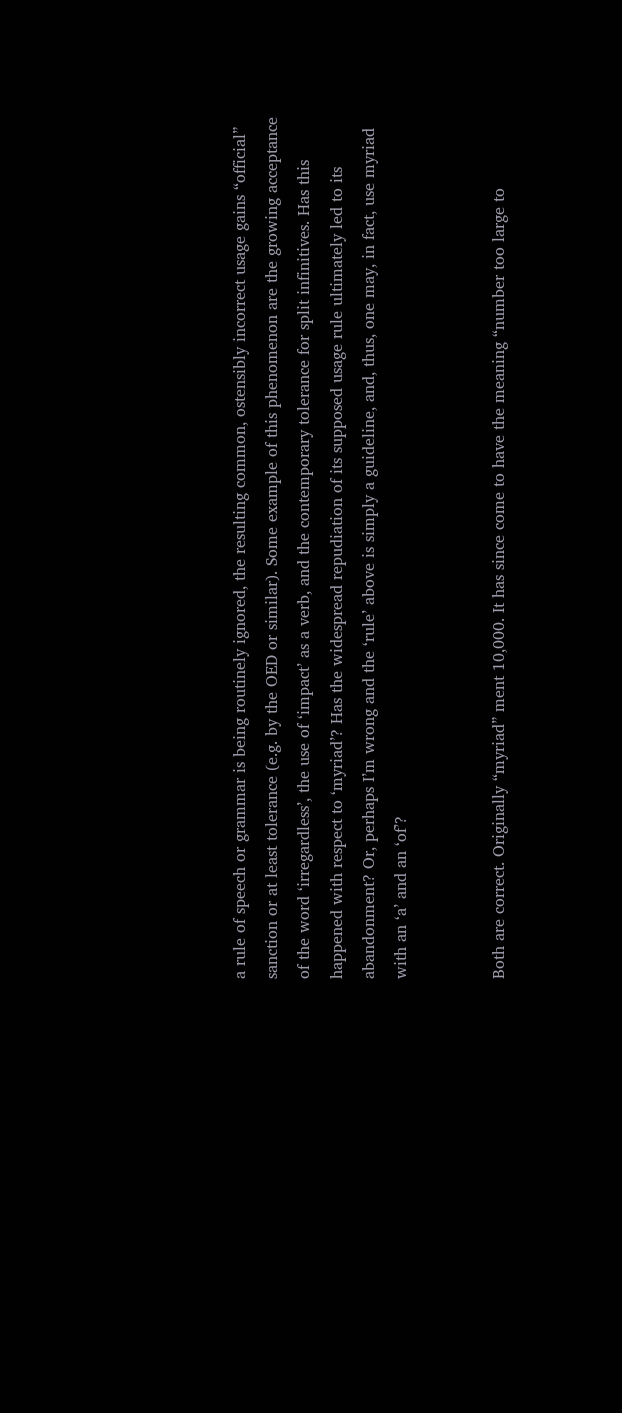a rule of speech or grammar is being routinely ignored, the resulting common, ostensibly incorrect usage gains “official” sanction or at least tolerance (e.g. by the OED or similar). Some example of this phenomenon are the growing acceptance of the word ‘irregardless’, the use of ‘impact’ as a verb, and the contemporary tolerance for split infinitives. Has this happened with respect to ‘myriad’? Has the widespread repudiation of its supposed usage rule ultimately led to its abandonment? Or, perhaps I’m wrong and the ‘rule’ above is simply a guideline, and, thus, one may, in fact, use myriad with an ‘a’ and an ‘of’?


Both are correct. Originally “myriad” ment 10,000. It has since come to have the meaning “number too large to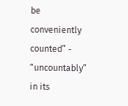be conveniently counted” - “uncountably” in its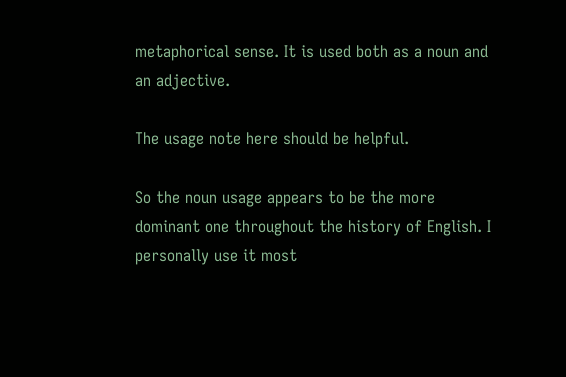metaphorical sense. It is used both as a noun and an adjective.

The usage note here should be helpful.

So the noun usage appears to be the more dominant one throughout the history of English. I personally use it most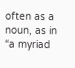often as a noun, as in “a myriad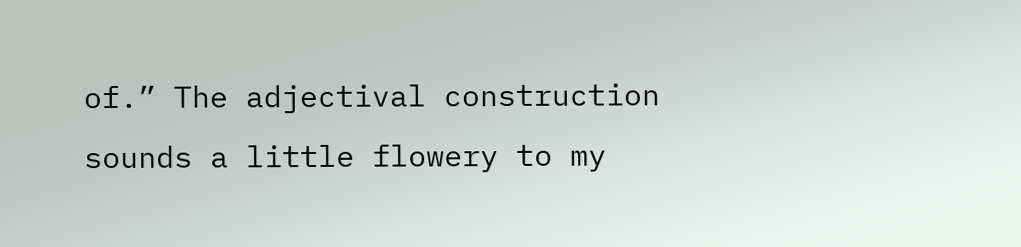of.” The adjectival construction sounds a little flowery to my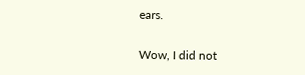ears.

Wow, I did not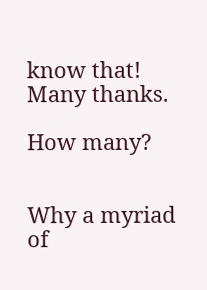know that! Many thanks.

How many?


Why a myriad of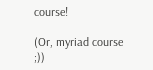course!

(Or, myriad course ;))